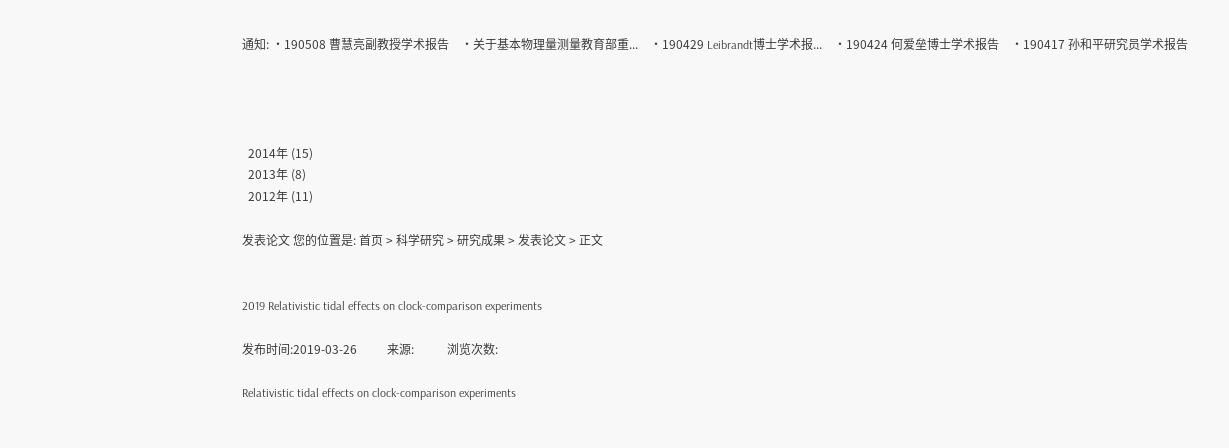通知: ·190508 曹慧亮副教授学术报告    ·关于基本物理量测量教育部重...    ·190429 Leibrandt博士学术报...    ·190424 何爱垒博士学术报告    ·190417 孙和平研究员学术报告




  2014年 (15)
  2013年 (8)
  2012年 (11)

发表论文 您的位置是: 首页 > 科学研究 > 研究成果 > 发表论文 > 正文


2019 Relativistic tidal effects on clock-comparison experiments

发布时间:2019-03-26          来源:           浏览次数:

Relativistic tidal effects on clock-comparison experiments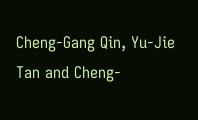Cheng-Gang Qin, Yu-Jie Tan and Cheng-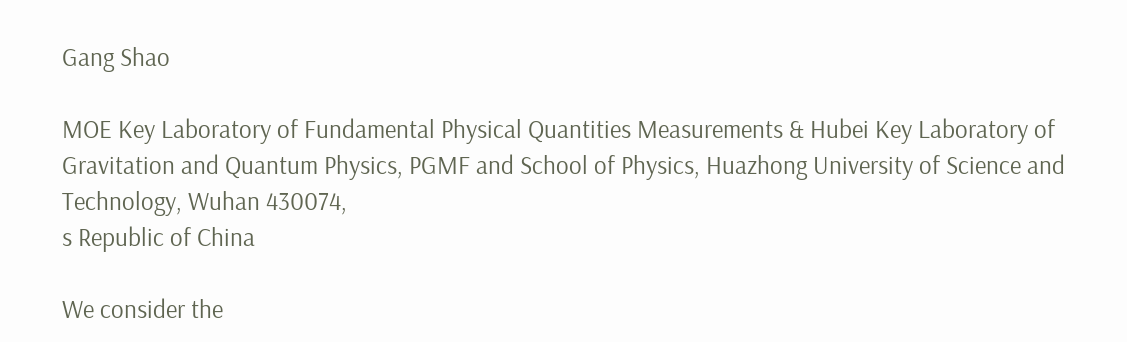Gang Shao

MOE Key Laboratory of Fundamental Physical Quantities Measurements & Hubei Key Laboratory of Gravitation and Quantum Physics, PGMF and School of Physics, Huazhong University of Science and Technology, Wuhan 430074,
s Republic of China

We consider the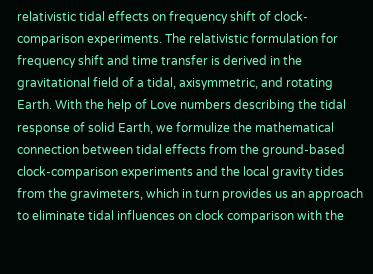relativistic tidal effects on frequency shift of clock-comparison experiments. The relativistic formulation for frequency shift and time transfer is derived in the gravitational field of a tidal, axisymmetric, and rotating Earth. With the help of Love numbers describing the tidal response of solid Earth, we formulize the mathematical connection between tidal effects from the ground-based clock-comparison experiments and the local gravity tides from the gravimeters, which in turn provides us an approach to eliminate tidal influences on clock comparison with the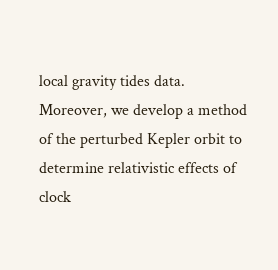local gravity tides data. Moreover, we develop a method of the perturbed Kepler orbit to determine relativistic effects of clock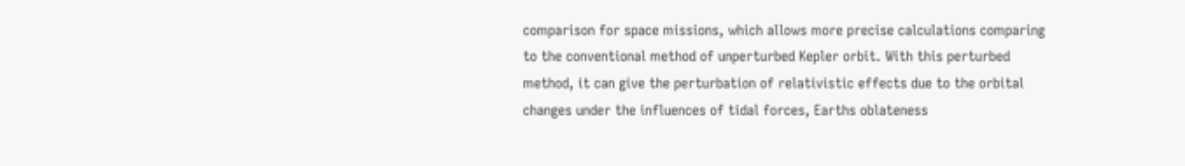comparison for space missions, which allows more precise calculations comparing to the conventional method of unperturbed Kepler orbit. With this perturbed method, it can give the perturbation of relativistic effects due to the orbital changes under the influences of tidal forces, Earths oblateness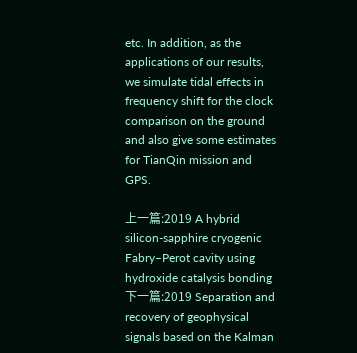etc. In addition, as the applications of our results, we simulate tidal effects in frequency shift for the clock comparison on the ground and also give some estimates for TianQin mission and GPS.

上一篇:2019 A hybrid silicon-sapphire cryogenic Fabry–Perot cavity using hydroxide catalysis bonding
下一篇:2019 Separation and recovery of geophysical signals based on the Kalman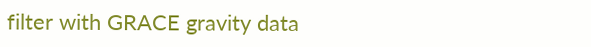filter with GRACE gravity data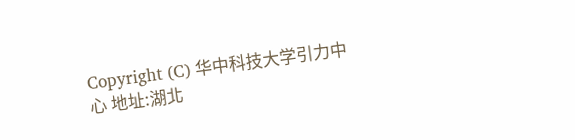Copyright (C) 华中科技大学引力中心 地址:湖北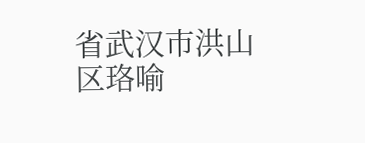省武汉市洪山区珞喻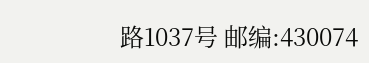路1037号 邮编:430074